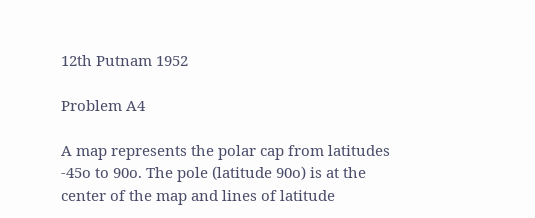12th Putnam 1952

Problem A4

A map represents the polar cap from latitudes -45o to 90o. The pole (latitude 90o) is at the center of the map and lines of latitude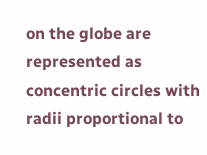on the globe are represented as concentric circles with radii proportional to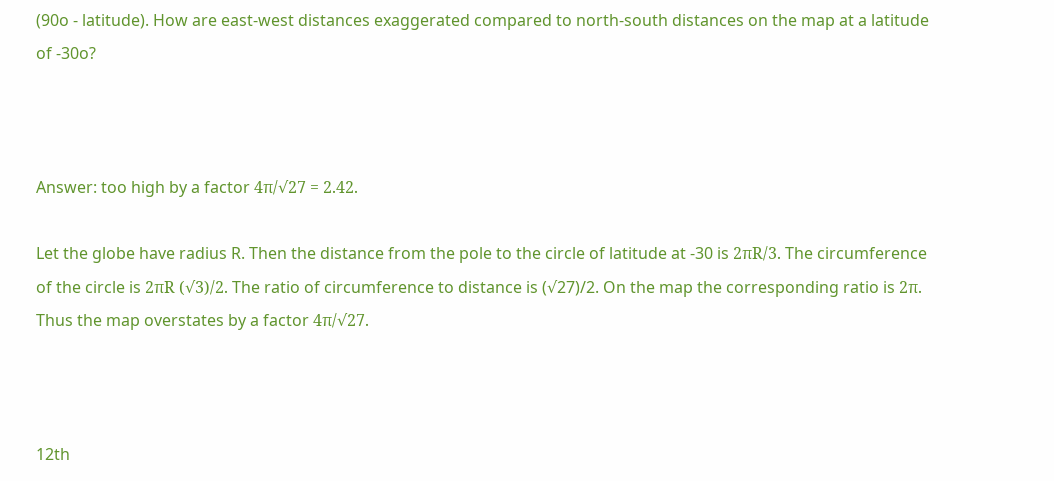(90o - latitude). How are east-west distances exaggerated compared to north-south distances on the map at a latitude of -30o?



Answer: too high by a factor 4π/√27 = 2.42.

Let the globe have radius R. Then the distance from the pole to the circle of latitude at -30 is 2πR/3. The circumference of the circle is 2πR (√3)/2. The ratio of circumference to distance is (√27)/2. On the map the corresponding ratio is 2π. Thus the map overstates by a factor 4π/√27.



12th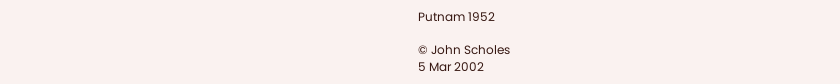Putnam 1952

© John Scholes
5 Mar 2002